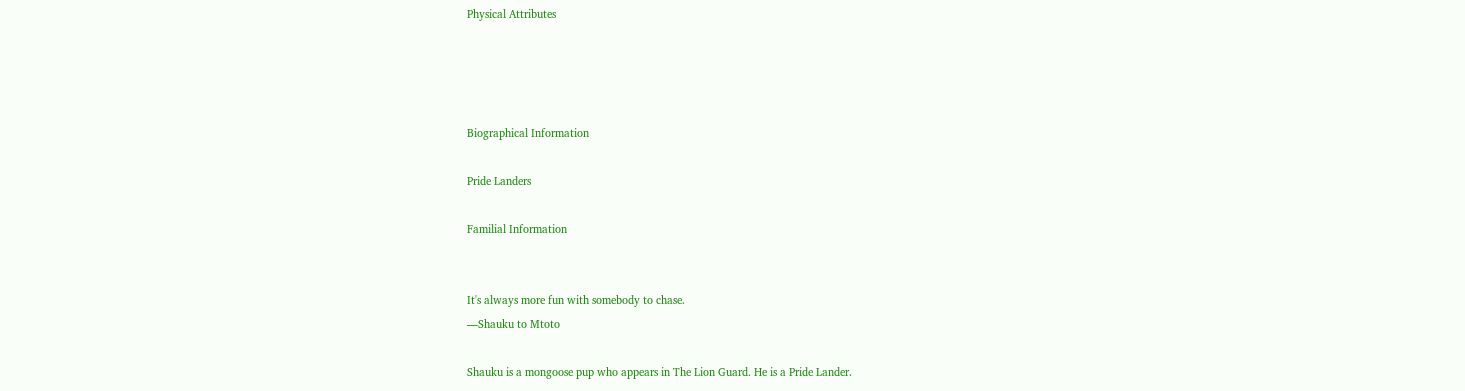Physical Attributes




Biographical Information

Pride Landers

Familial Information


It's always more fun with somebody to chase.
―Shauku to Mtoto

Shauku is a mongoose pup who appears in The Lion Guard. He is a Pride Lander.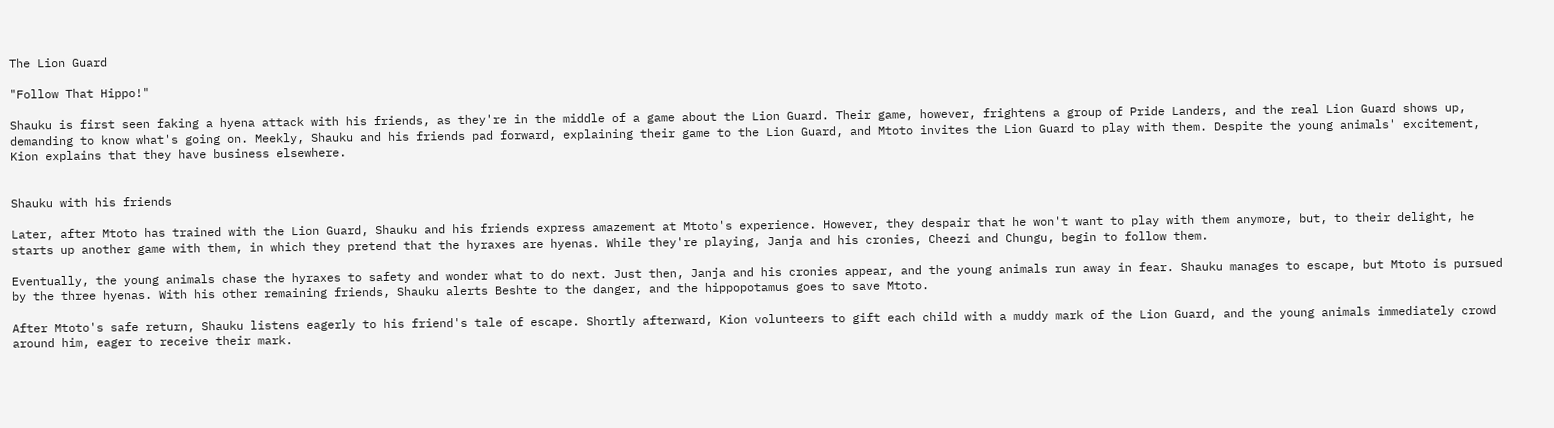The Lion Guard

"Follow That Hippo!"

Shauku is first seen faking a hyena attack with his friends, as they're in the middle of a game about the Lion Guard. Their game, however, frightens a group of Pride Landers, and the real Lion Guard shows up, demanding to know what's going on. Meekly, Shauku and his friends pad forward, explaining their game to the Lion Guard, and Mtoto invites the Lion Guard to play with them. Despite the young animals' excitement, Kion explains that they have business elsewhere.


Shauku with his friends

Later, after Mtoto has trained with the Lion Guard, Shauku and his friends express amazement at Mtoto's experience. However, they despair that he won't want to play with them anymore, but, to their delight, he starts up another game with them, in which they pretend that the hyraxes are hyenas. While they're playing, Janja and his cronies, Cheezi and Chungu, begin to follow them.

Eventually, the young animals chase the hyraxes to safety and wonder what to do next. Just then, Janja and his cronies appear, and the young animals run away in fear. Shauku manages to escape, but Mtoto is pursued by the three hyenas. With his other remaining friends, Shauku alerts Beshte to the danger, and the hippopotamus goes to save Mtoto.

After Mtoto's safe return, Shauku listens eagerly to his friend's tale of escape. Shortly afterward, Kion volunteers to gift each child with a muddy mark of the Lion Guard, and the young animals immediately crowd around him, eager to receive their mark.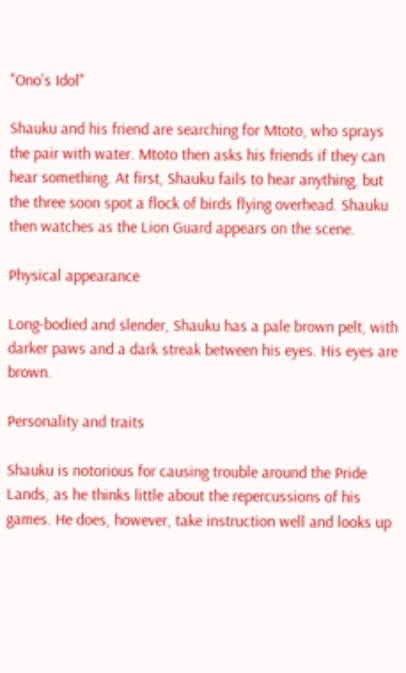"Ono's Idol"

Shauku and his friend are searching for Mtoto, who sprays the pair with water. Mtoto then asks his friends if they can hear something. At first, Shauku fails to hear anything, but the three soon spot a flock of birds flying overhead. Shauku then watches as the Lion Guard appears on the scene.

Physical appearance

Long-bodied and slender, Shauku has a pale brown pelt, with darker paws and a dark streak between his eyes. His eyes are brown.

Personality and traits

Shauku is notorious for causing trouble around the Pride Lands, as he thinks little about the repercussions of his games. He does, however, take instruction well and looks up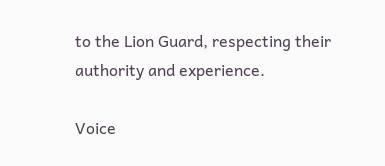to the Lion Guard, respecting their authority and experience.

Voice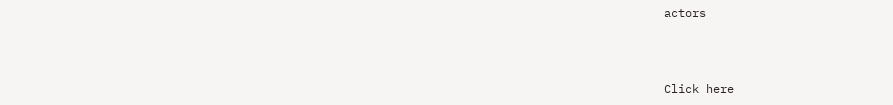actors



Click here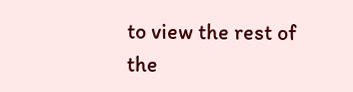to view the rest of the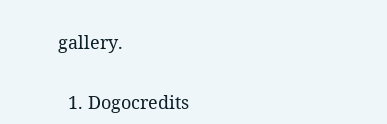gallery.


  1. Dogocredits